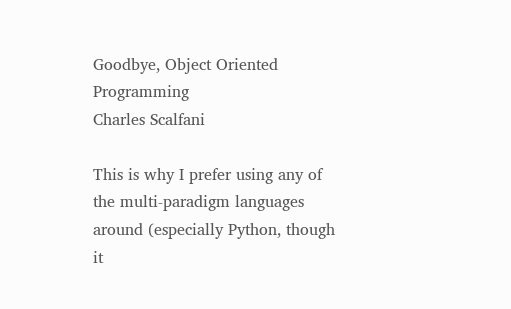Goodbye, Object Oriented Programming
Charles Scalfani

This is why I prefer using any of the multi-paradigm languages around (especially Python, though it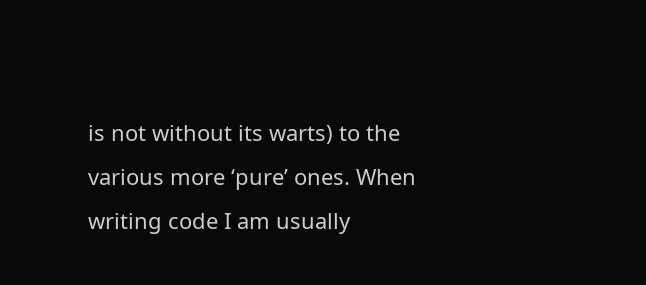is not without its warts) to the various more ‘pure’ ones. When writing code I am usually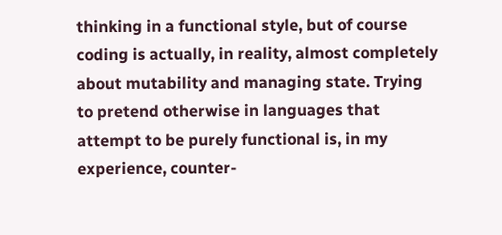thinking in a functional style, but of course coding is actually, in reality, almost completely about mutability and managing state. Trying to pretend otherwise in languages that attempt to be purely functional is, in my experience, counter-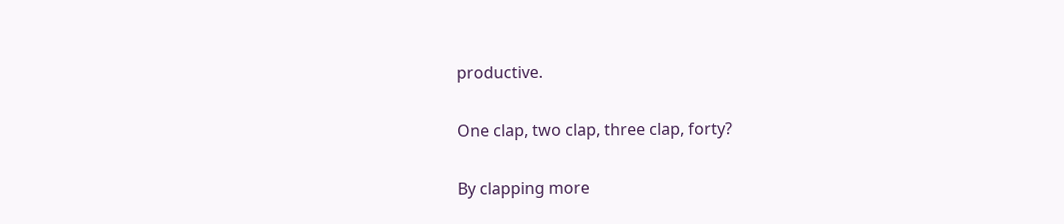productive.

One clap, two clap, three clap, forty?

By clapping more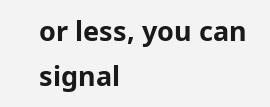or less, you can signal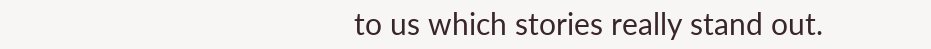to us which stories really stand out.